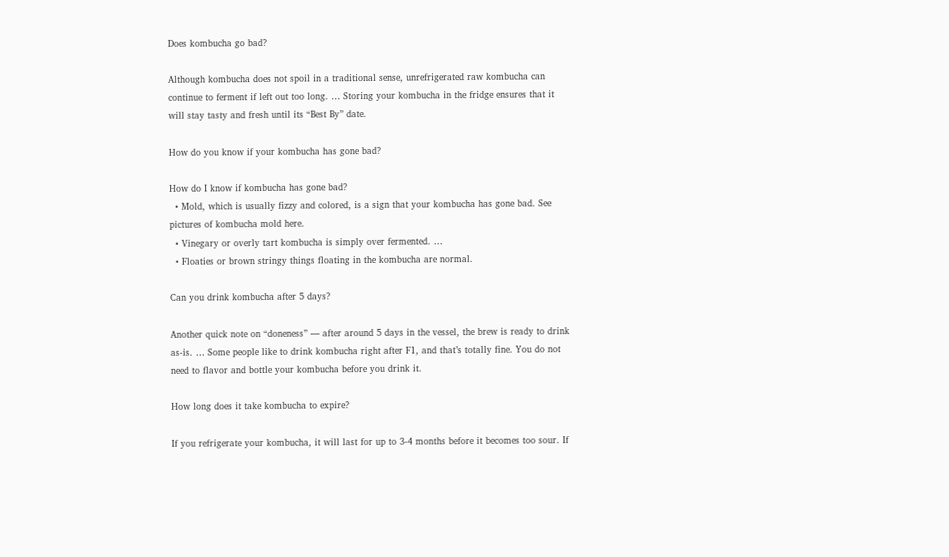Does kombucha go bad?

Although kombucha does not spoil in a traditional sense, unrefrigerated raw kombucha can continue to ferment if left out too long. … Storing your kombucha in the fridge ensures that it will stay tasty and fresh until its “Best By” date.

How do you know if your kombucha has gone bad?

How do I know if kombucha has gone bad?
  • Mold, which is usually fizzy and colored, is a sign that your kombucha has gone bad. See pictures of kombucha mold here.
  • Vinegary or overly tart kombucha is simply over fermented. …
  • Floaties or brown stringy things floating in the kombucha are normal.

Can you drink kombucha after 5 days?

Another quick note on “doneness” — after around 5 days in the vessel, the brew is ready to drink as-is. … Some people like to drink kombucha right after F1, and that’s totally fine. You do not need to flavor and bottle your kombucha before you drink it.

How long does it take kombucha to expire?

If you refrigerate your kombucha, it will last for up to 3-4 months before it becomes too sour. If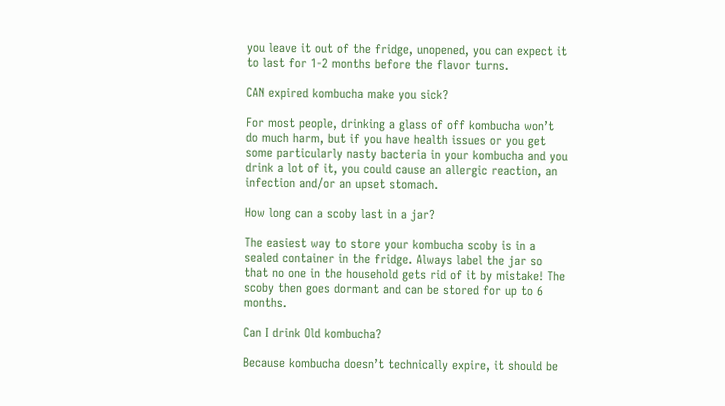you leave it out of the fridge, unopened, you can expect it to last for 1-2 months before the flavor turns.

CAN expired kombucha make you sick?

For most people, drinking a glass of off kombucha won’t do much harm, but if you have health issues or you get some particularly nasty bacteria in your kombucha and you drink a lot of it, you could cause an allergic reaction, an infection and/or an upset stomach.

How long can a scoby last in a jar?

The easiest way to store your kombucha scoby is in a sealed container in the fridge. Always label the jar so that no one in the household gets rid of it by mistake! The scoby then goes dormant and can be stored for up to 6 months.

Can I drink Old kombucha?

Because kombucha doesn’t technically expire, it should be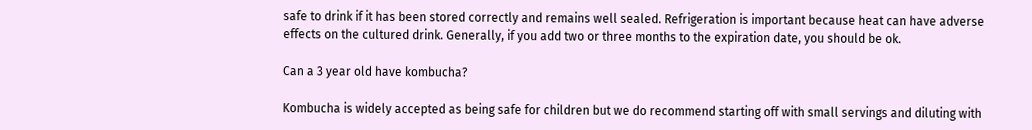safe to drink if it has been stored correctly and remains well sealed. Refrigeration is important because heat can have adverse effects on the cultured drink. Generally, if you add two or three months to the expiration date, you should be ok.

Can a 3 year old have kombucha?

Kombucha is widely accepted as being safe for children but we do recommend starting off with small servings and diluting with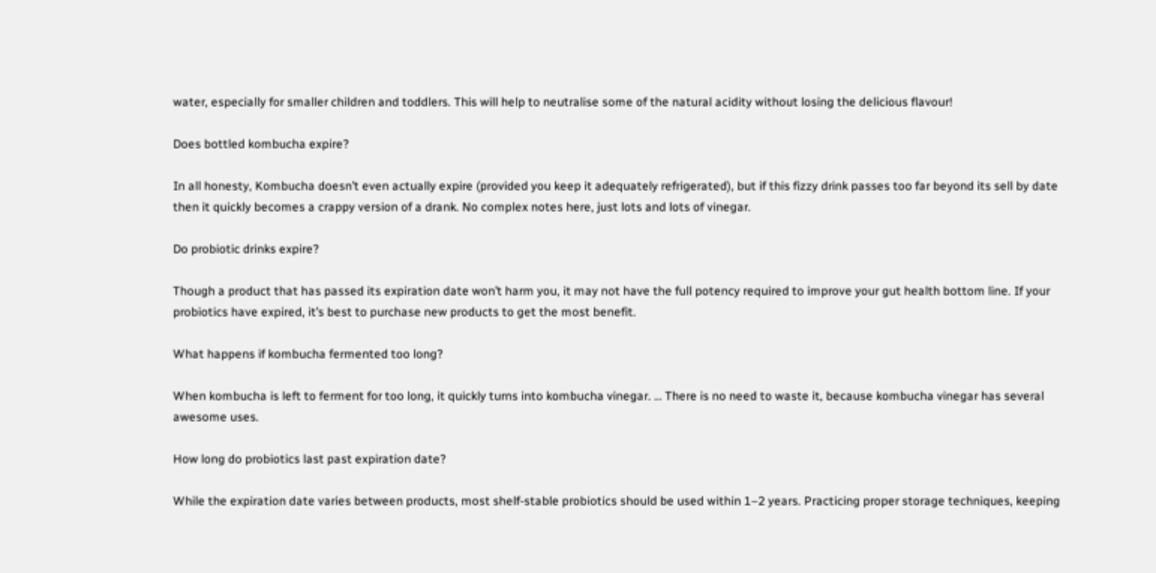water, especially for smaller children and toddlers. This will help to neutralise some of the natural acidity without losing the delicious flavour!

Does bottled kombucha expire?

In all honesty, Kombucha doesn’t even actually expire (provided you keep it adequately refrigerated), but if this fizzy drink passes too far beyond its sell by date then it quickly becomes a crappy version of a drank. No complex notes here, just lots and lots of vinegar.

Do probiotic drinks expire?

Though a product that has passed its expiration date won’t harm you, it may not have the full potency required to improve your gut health bottom line. If your probiotics have expired, it’s best to purchase new products to get the most benefit.

What happens if kombucha fermented too long?

When kombucha is left to ferment for too long, it quickly turns into kombucha vinegar. … There is no need to waste it, because kombucha vinegar has several awesome uses.

How long do probiotics last past expiration date?

While the expiration date varies between products, most shelf-stable probiotics should be used within 1–2 years. Practicing proper storage techniques, keeping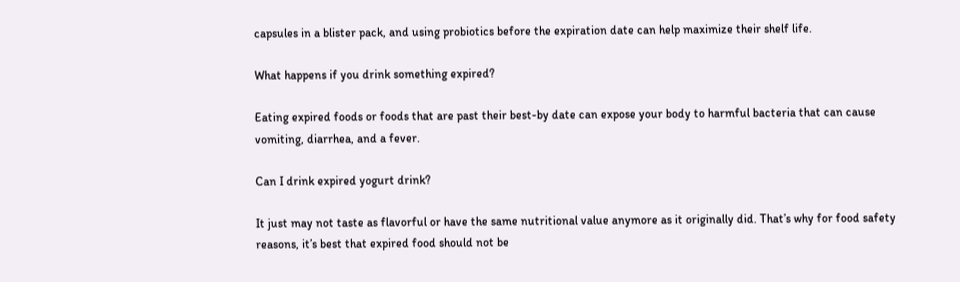capsules in a blister pack, and using probiotics before the expiration date can help maximize their shelf life.

What happens if you drink something expired?

Eating expired foods or foods that are past their best-by date can expose your body to harmful bacteria that can cause vomiting, diarrhea, and a fever.

Can I drink expired yogurt drink?

It just may not taste as flavorful or have the same nutritional value anymore as it originally did. That’s why for food safety reasons, it’s best that expired food should not be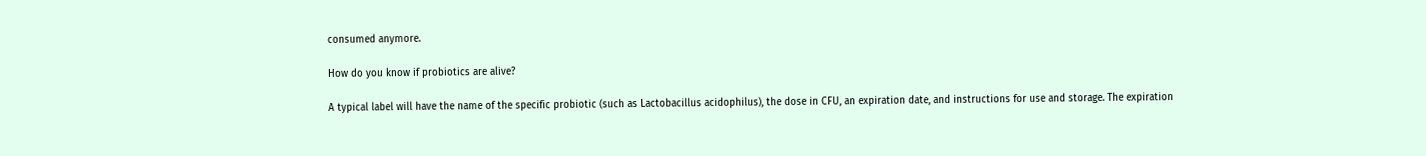consumed anymore.

How do you know if probiotics are alive?

A typical label will have the name of the specific probiotic (such as Lactobacillus acidophilus), the dose in CFU, an expiration date, and instructions for use and storage. The expiration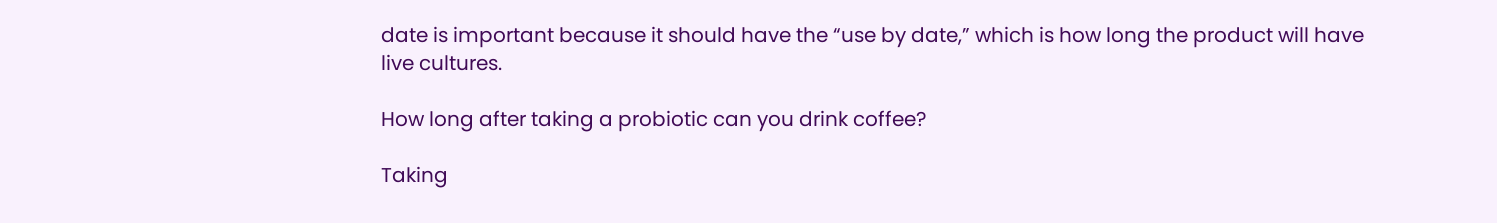date is important because it should have the “use by date,” which is how long the product will have live cultures.

How long after taking a probiotic can you drink coffee?

Taking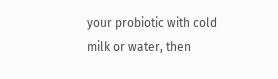your probiotic with cold milk or water, then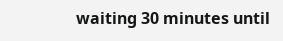waiting 30 minutes until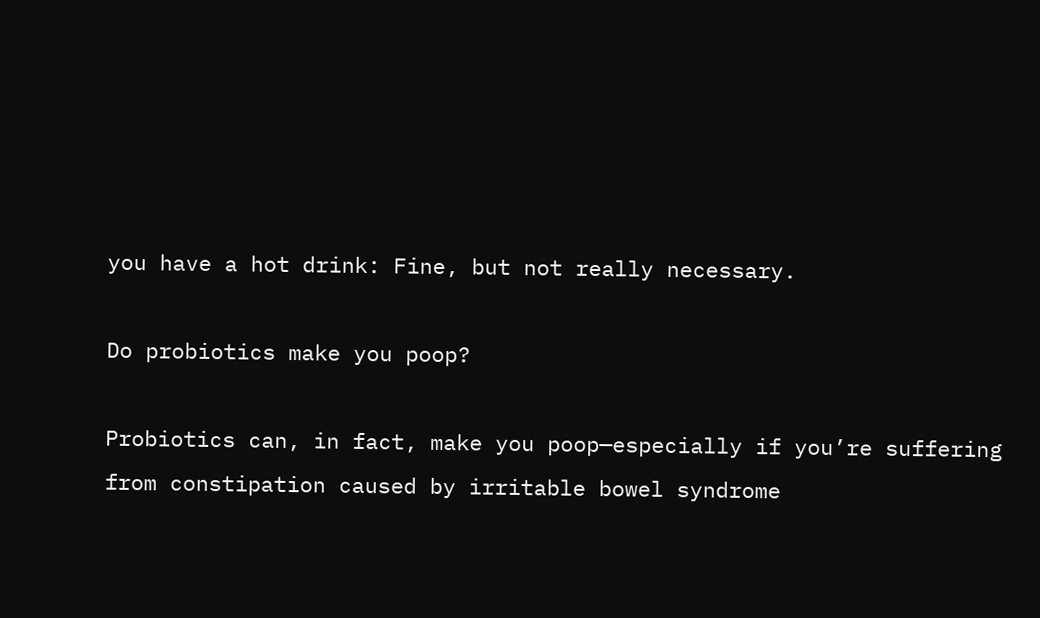you have a hot drink: Fine, but not really necessary.

Do probiotics make you poop?

Probiotics can, in fact, make you poop—especially if you’re suffering from constipation caused by irritable bowel syndrome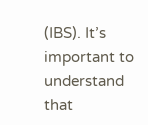(IBS). It’s important to understand that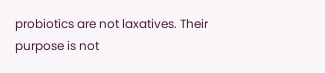probiotics are not laxatives. Their purpose is not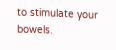to stimulate your bowels.